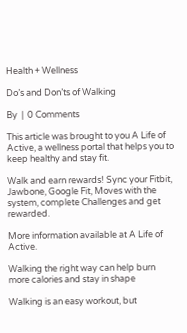Health + Wellness

Do’s and Don’ts of Walking

By  |  0 Comments

This article was brought to you A Life of Active, a wellness portal that helps you to keep healthy and stay fit.

Walk and earn rewards! Sync your Fitbit, Jawbone, Google Fit, Moves with the system, complete Challenges and get rewarded.

More information available at A Life of Active.

Walking the right way can help burn more calories and stay in shape

Walking is an easy workout, but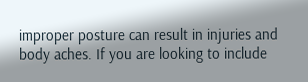improper posture can result in injuries and body aches. If you are looking to include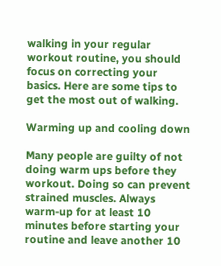walking in your regular workout routine, you should focus on correcting your basics. Here are some tips to get the most out of walking.

Warming up and cooling down

Many people are guilty of not doing warm ups before they workout. Doing so can prevent strained muscles. Always warm-up for at least 10 minutes before starting your routine and leave another 10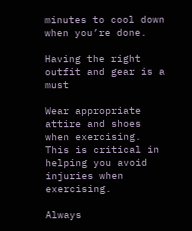minutes to cool down when you’re done.

Having the right outfit and gear is a must

Wear appropriate attire and shoes when exercising. This is critical in helping you avoid injuries when exercising.

Always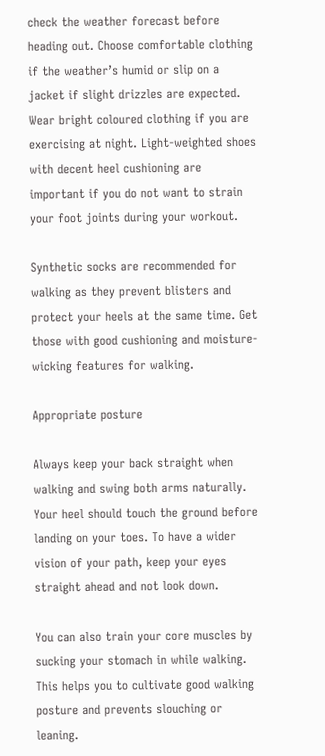check the weather forecast before heading out. Choose comfortable clothing if the weather’s humid or slip on a jacket if slight drizzles are expected. Wear bright coloured clothing if you are exercising at night. Light-weighted shoes with decent heel cushioning are important if you do not want to strain your foot joints during your workout.

Synthetic socks are recommended for walking as they prevent blisters and protect your heels at the same time. Get those with good cushioning and moisture-wicking features for walking.

Appropriate posture

Always keep your back straight when walking and swing both arms naturally. Your heel should touch the ground before landing on your toes. To have a wider vision of your path, keep your eyes straight ahead and not look down.

You can also train your core muscles by sucking your stomach in while walking. This helps you to cultivate good walking posture and prevents slouching or leaning.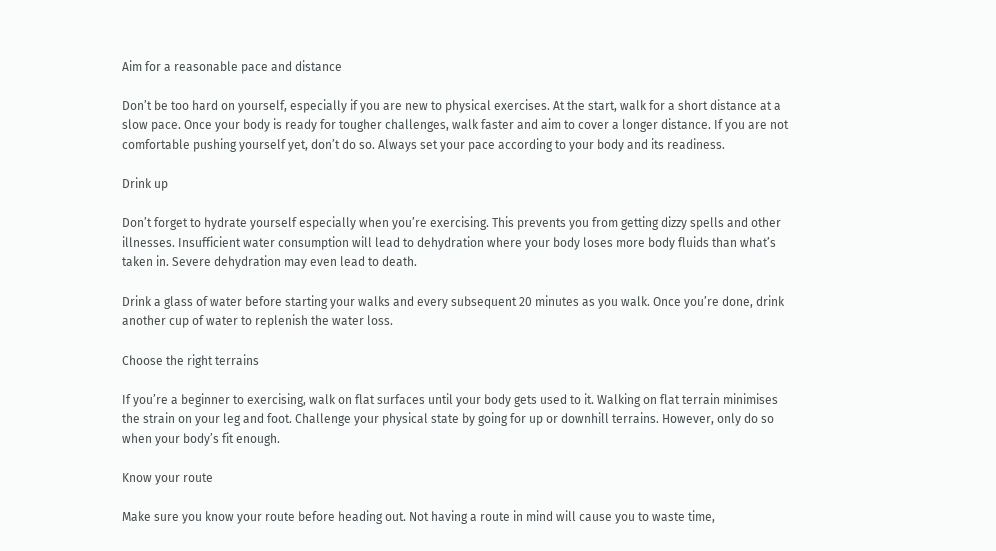Aim for a reasonable pace and distance

Don’t be too hard on yourself, especially if you are new to physical exercises. At the start, walk for a short distance at a slow pace. Once your body is ready for tougher challenges, walk faster and aim to cover a longer distance. If you are not comfortable pushing yourself yet, don’t do so. Always set your pace according to your body and its readiness.

Drink up

Don’t forget to hydrate yourself especially when you’re exercising. This prevents you from getting dizzy spells and other illnesses. Insufficient water consumption will lead to dehydration where your body loses more body fluids than what’s taken in. Severe dehydration may even lead to death.

Drink a glass of water before starting your walks and every subsequent 20 minutes as you walk. Once you’re done, drink another cup of water to replenish the water loss.

Choose the right terrains

If you’re a beginner to exercising, walk on flat surfaces until your body gets used to it. Walking on flat terrain minimises the strain on your leg and foot. Challenge your physical state by going for up or downhill terrains. However, only do so when your body’s fit enough.

Know your route

Make sure you know your route before heading out. Not having a route in mind will cause you to waste time,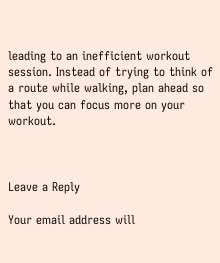leading to an inefficient workout session. Instead of trying to think of a route while walking, plan ahead so that you can focus more on your workout.



Leave a Reply

Your email address will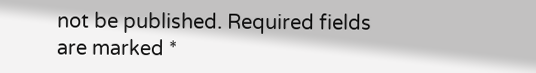not be published. Required fields are marked *